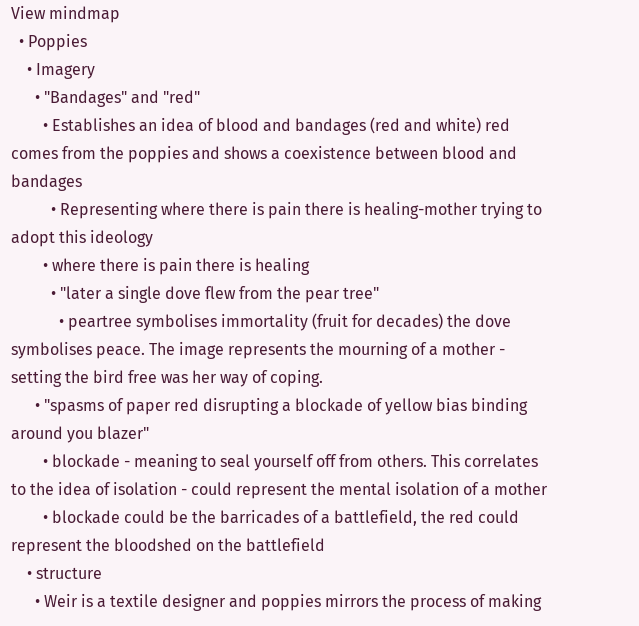View mindmap
  • Poppies
    • Imagery
      • "Bandages" and "red"
        • Establishes an idea of blood and bandages (red and white) red comes from the poppies and shows a coexistence between blood and bandages
          • Representing where there is pain there is healing-mother trying to adopt this ideology
        • where there is pain there is healing
          • "later a single dove flew from the pear tree"
            • peartree symbolises immortality (fruit for decades) the dove symbolises peace. The image represents the mourning of a mother - setting the bird free was her way of coping.
      • "spasms of paper red disrupting a blockade of yellow bias binding around you blazer"
        • blockade - meaning to seal yourself off from others. This correlates to the idea of isolation - could represent the mental isolation of a mother
        • blockade could be the barricades of a battlefield, the red could represent the bloodshed on the battlefield
    • structure
      • Weir is a textile designer and poppies mirrors the process of making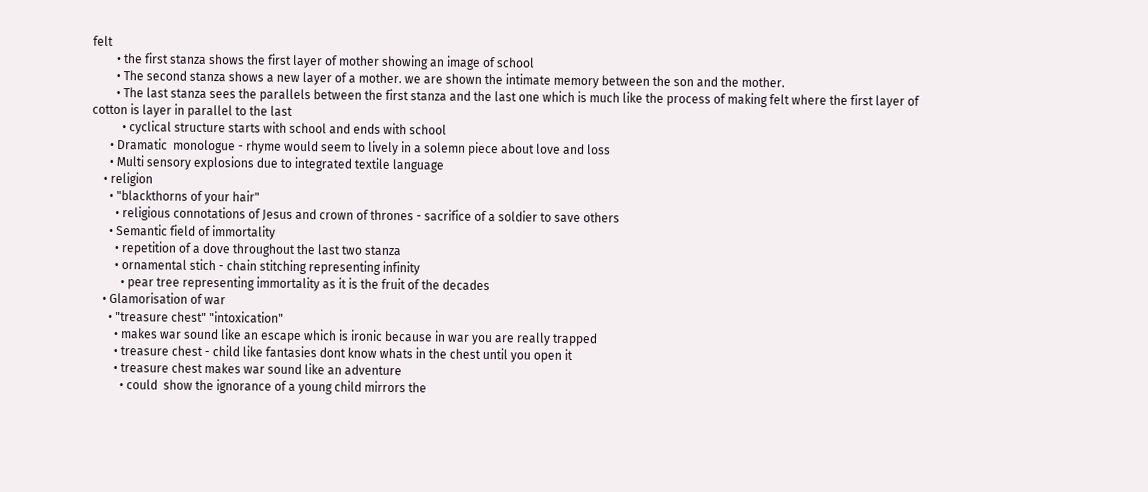felt
        • the first stanza shows the first layer of mother showing an image of school
        • The second stanza shows a new layer of a mother. we are shown the intimate memory between the son and the mother.
        • The last stanza sees the parallels between the first stanza and the last one which is much like the process of making felt where the first layer of cotton is layer in parallel to the last
          • cyclical structure starts with school and ends with school
      • Dramatic  monologue - rhyme would seem to lively in a solemn piece about love and loss
      • Multi sensory explosions due to integrated textile language
    • religion
      • "blackthorns of your hair"
        • religious connotations of Jesus and crown of thrones - sacrifice of a soldier to save others
      • Semantic field of immortality
        • repetition of a dove throughout the last two stanza
        • ornamental stich - chain stitching representing infinity
          • pear tree representing immortality as it is the fruit of the decades
    • Glamorisation of war
      • "treasure chest" "intoxication"
        • makes war sound like an escape which is ironic because in war you are really trapped
        • treasure chest - child like fantasies dont know whats in the chest until you open it
        • treasure chest makes war sound like an adventure
          • could  show the ignorance of a young child mirrors the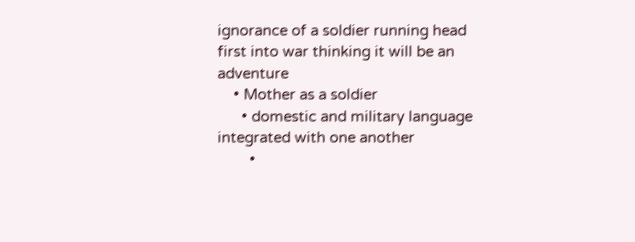ignorance of a soldier running head first into war thinking it will be an adventure
    • Mother as a soldier
      • domestic and military language integrated with one another
        •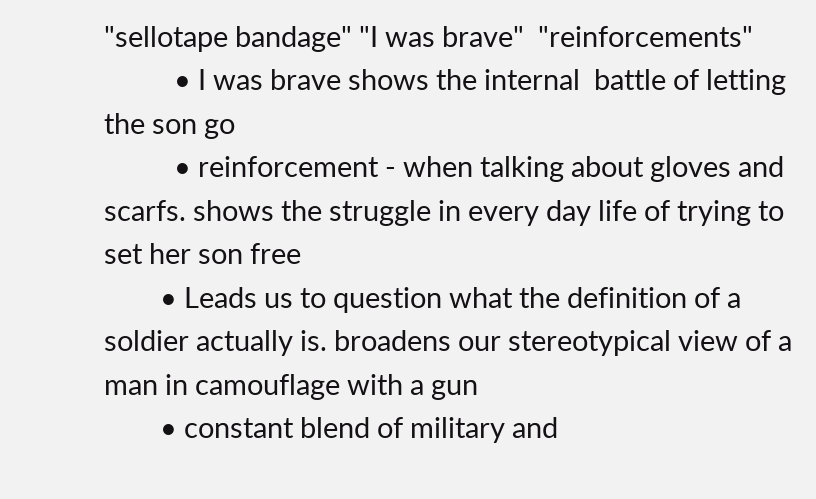"sellotape bandage" "I was brave"  "reinforcements"
          • I was brave shows the internal  battle of letting the son go
          • reinforcement - when talking about gloves and scarfs. shows the struggle in every day life of trying to set her son free
        • Leads us to question what the definition of a soldier actually is. broadens our stereotypical view of a man in camouflage with a gun
        • constant blend of military and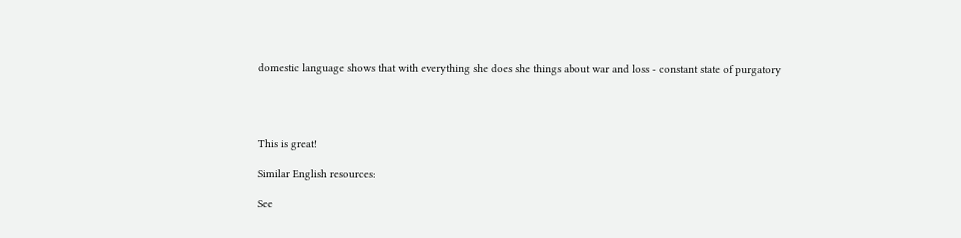domestic language shows that with everything she does she things about war and loss - constant state of purgatory




This is great!

Similar English resources:

See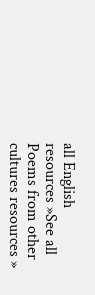all English resources »See all Poems from other cultures resources »